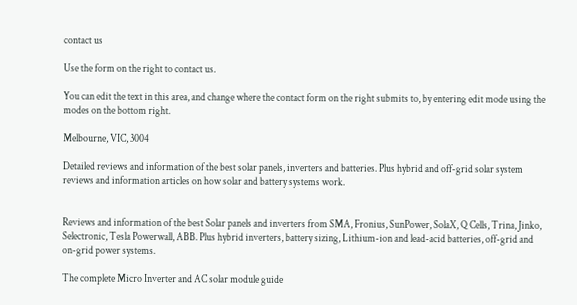contact us

Use the form on the right to contact us.

You can edit the text in this area, and change where the contact form on the right submits to, by entering edit mode using the modes on the bottom right.

Melbourne, VIC, 3004

Detailed reviews and information of the best solar panels, inverters and batteries. Plus hybrid and off-grid solar system reviews and information articles on how solar and battery systems work.


Reviews and information of the best Solar panels and inverters from SMA, Fronius, SunPower, SolaX, Q Cells, Trina, Jinko, Selectronic, Tesla Powerwall, ABB. Plus hybrid inverters, battery sizing, Lithium-ion and lead-acid batteries, off-grid and on-grid power systems.

The complete Micro Inverter and AC solar module guide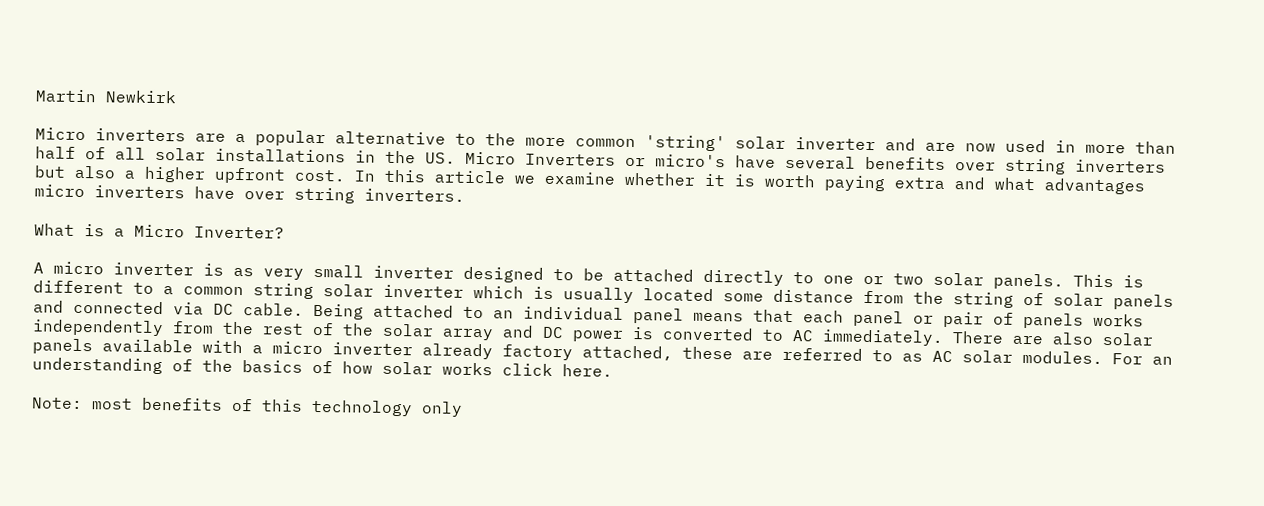Martin Newkirk

Micro inverters are a popular alternative to the more common 'string' solar inverter and are now used in more than half of all solar installations in the US. Micro Inverters or micro's have several benefits over string inverters but also a higher upfront cost. In this article we examine whether it is worth paying extra and what advantages micro inverters have over string inverters.

What is a Micro Inverter?

A micro inverter is as very small inverter designed to be attached directly to one or two solar panels. This is different to a common string solar inverter which is usually located some distance from the string of solar panels and connected via DC cable. Being attached to an individual panel means that each panel or pair of panels works independently from the rest of the solar array and DC power is converted to AC immediately. There are also solar panels available with a micro inverter already factory attached, these are referred to as AC solar modules. For an understanding of the basics of how solar works click here.

Note: most benefits of this technology only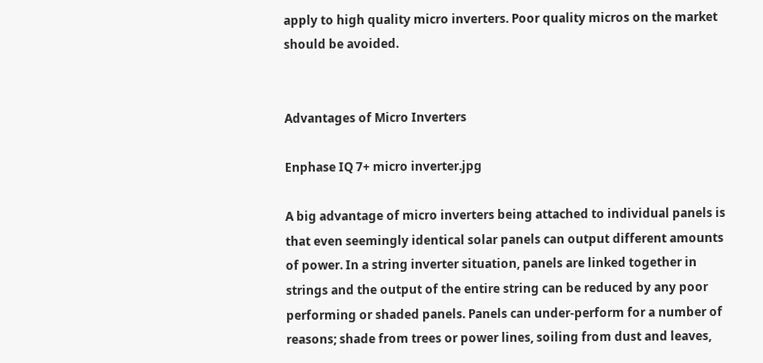apply to high quality micro inverters. Poor quality micros on the market should be avoided.


Advantages of Micro Inverters

Enphase IQ 7+ micro inverter.jpg

A big advantage of micro inverters being attached to individual panels is that even seemingly identical solar panels can output different amounts of power. In a string inverter situation, panels are linked together in strings and the output of the entire string can be reduced by any poor performing or shaded panels. Panels can under-perform for a number of reasons; shade from trees or power lines, soiling from dust and leaves,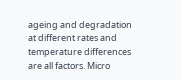ageing and degradation at different rates and temperature differences are all factors. Micro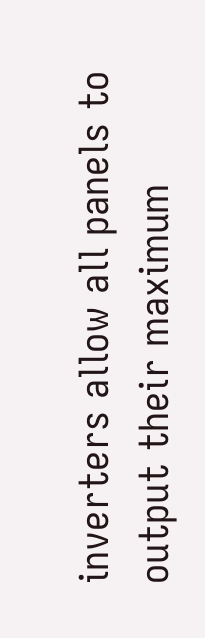inverters allow all panels to output their maximum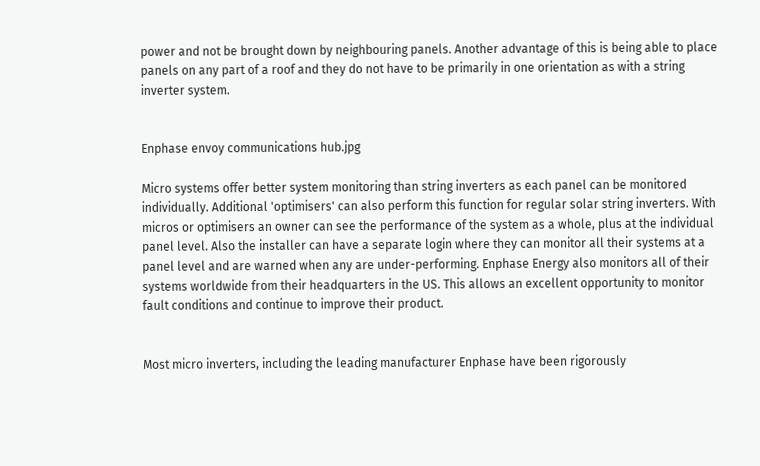power and not be brought down by neighbouring panels. Another advantage of this is being able to place panels on any part of a roof and they do not have to be primarily in one orientation as with a string inverter system.


Enphase envoy communications hub.jpg

Micro systems offer better system monitoring than string inverters as each panel can be monitored individually. Additional 'optimisers' can also perform this function for regular solar string inverters. With micros or optimisers an owner can see the performance of the system as a whole, plus at the individual panel level. Also the installer can have a separate login where they can monitor all their systems at a panel level and are warned when any are under-performing. Enphase Energy also monitors all of their systems worldwide from their headquarters in the US. This allows an excellent opportunity to monitor fault conditions and continue to improve their product.


Most micro inverters, including the leading manufacturer Enphase have been rigorously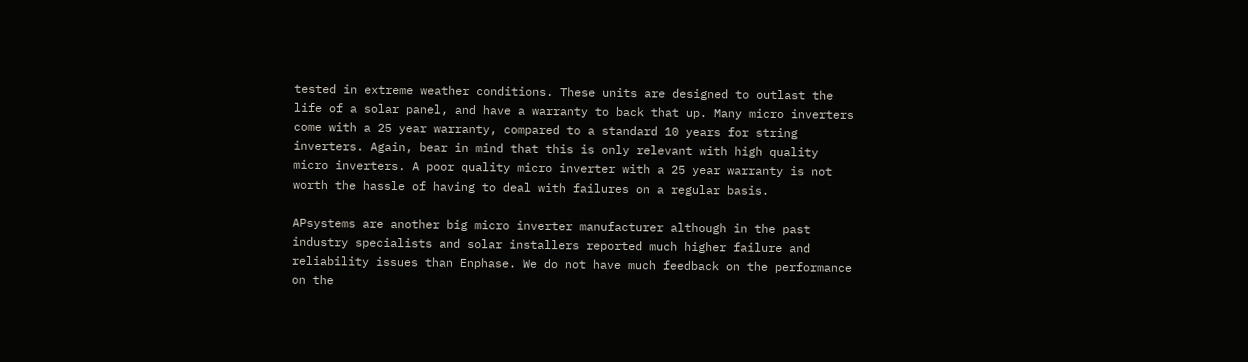tested in extreme weather conditions. These units are designed to outlast the life of a solar panel, and have a warranty to back that up. Many micro inverters come with a 25 year warranty, compared to a standard 10 years for string inverters. Again, bear in mind that this is only relevant with high quality micro inverters. A poor quality micro inverter with a 25 year warranty is not worth the hassle of having to deal with failures on a regular basis.

APsystems are another big micro inverter manufacturer although in the past industry specialists and solar installers reported much higher failure and reliability issues than Enphase. We do not have much feedback on the performance on the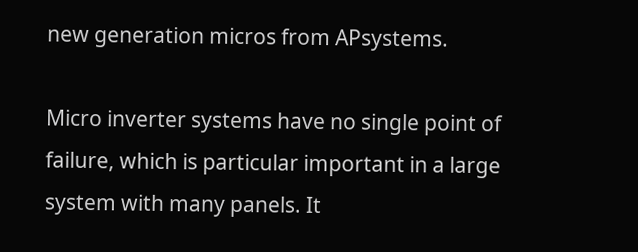new generation micros from APsystems.

Micro inverter systems have no single point of failure, which is particular important in a large system with many panels. It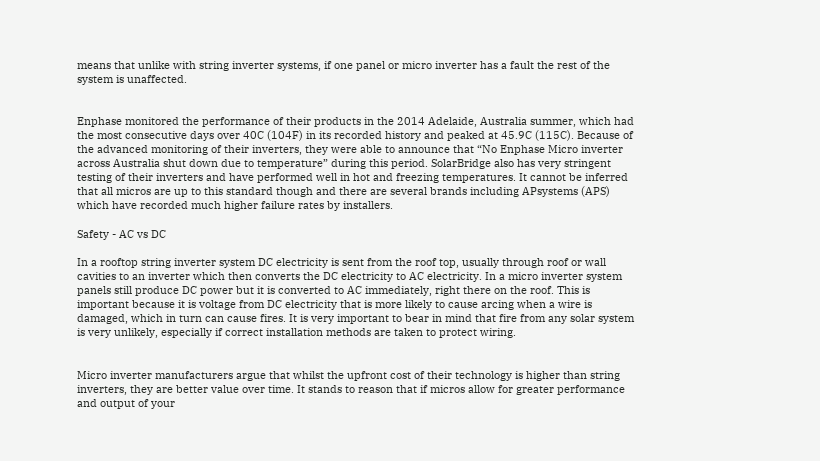means that unlike with string inverter systems, if one panel or micro inverter has a fault the rest of the system is unaffected.


Enphase monitored the performance of their products in the 2014 Adelaide, Australia summer, which had the most consecutive days over 40C (104F) in its recorded history and peaked at 45.9C (115C). Because of the advanced monitoring of their inverters, they were able to announce that “No Enphase Micro inverter across Australia shut down due to temperature” during this period. SolarBridge also has very stringent testing of their inverters and have performed well in hot and freezing temperatures. It cannot be inferred that all micros are up to this standard though and there are several brands including APsystems (APS) which have recorded much higher failure rates by installers.

Safety - AC vs DC

In a rooftop string inverter system DC electricity is sent from the roof top, usually through roof or wall cavities to an inverter which then converts the DC electricity to AC electricity. In a micro inverter system panels still produce DC power but it is converted to AC immediately, right there on the roof. This is important because it is voltage from DC electricity that is more likely to cause arcing when a wire is damaged, which in turn can cause fires. It is very important to bear in mind that fire from any solar system is very unlikely, especially if correct installation methods are taken to protect wiring.


Micro inverter manufacturers argue that whilst the upfront cost of their technology is higher than string inverters, they are better value over time. It stands to reason that if micros allow for greater performance and output of your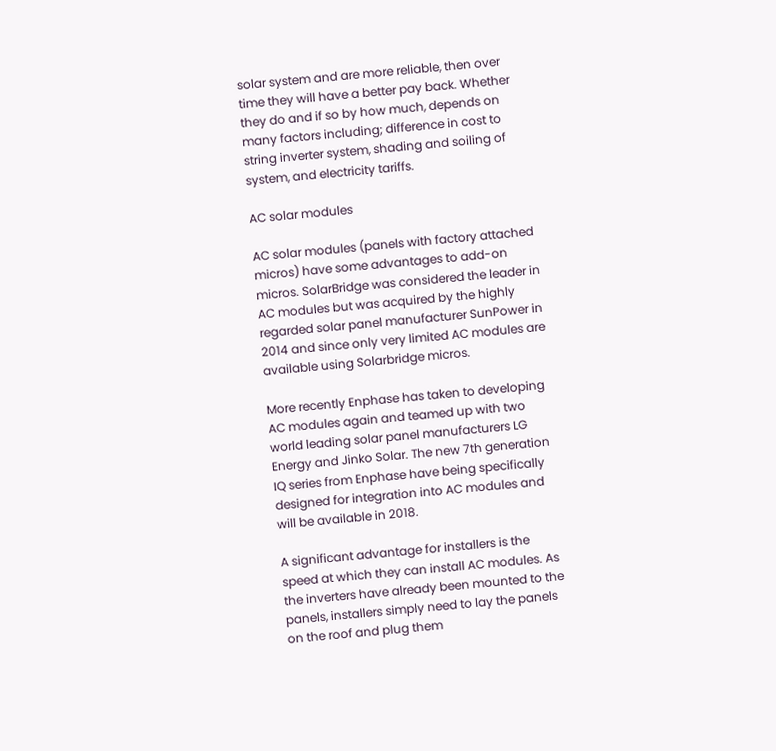solar system and are more reliable, then over time they will have a better pay back. Whether they do and if so by how much, depends on many factors including; difference in cost to string inverter system, shading and soiling of system, and electricity tariffs.

AC solar modules

AC solar modules (panels with factory attached micros) have some advantages to add-on micros. SolarBridge was considered the leader in AC modules but was acquired by the highly regarded solar panel manufacturer SunPower in 2014 and since only very limited AC modules are available using Solarbridge micros.

More recently Enphase has taken to developing AC modules again and teamed up with two world leading solar panel manufacturers LG Energy and Jinko Solar. The new 7th generation IQ series from Enphase have being specifically designed for integration into AC modules and will be available in 2018.

A significant advantage for installers is the speed at which they can install AC modules. As the inverters have already been mounted to the panels, installers simply need to lay the panels on the roof and plug them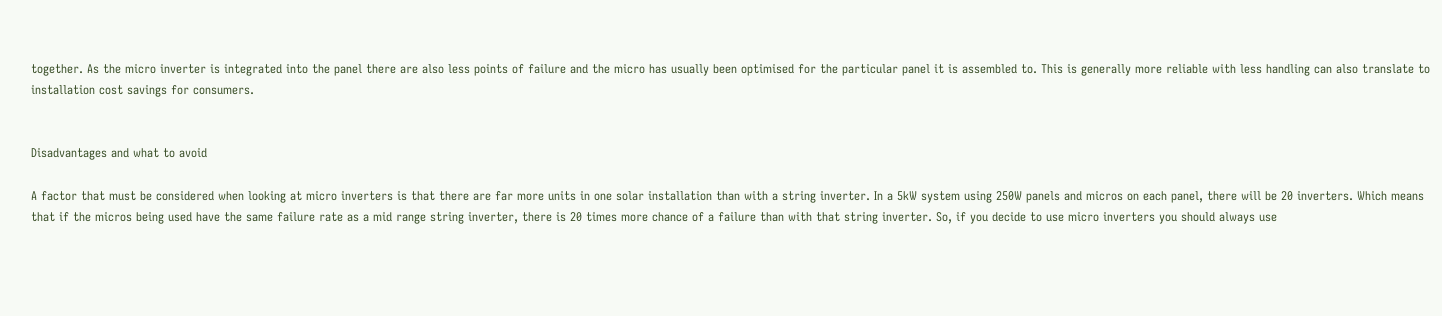together. As the micro inverter is integrated into the panel there are also less points of failure and the micro has usually been optimised for the particular panel it is assembled to. This is generally more reliable with less handling can also translate to installation cost savings for consumers.


Disadvantages and what to avoid

A factor that must be considered when looking at micro inverters is that there are far more units in one solar installation than with a string inverter. In a 5kW system using 250W panels and micros on each panel, there will be 20 inverters. Which means that if the micros being used have the same failure rate as a mid range string inverter, there is 20 times more chance of a failure than with that string inverter. So, if you decide to use micro inverters you should always use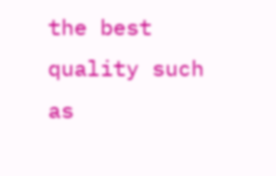the best quality such as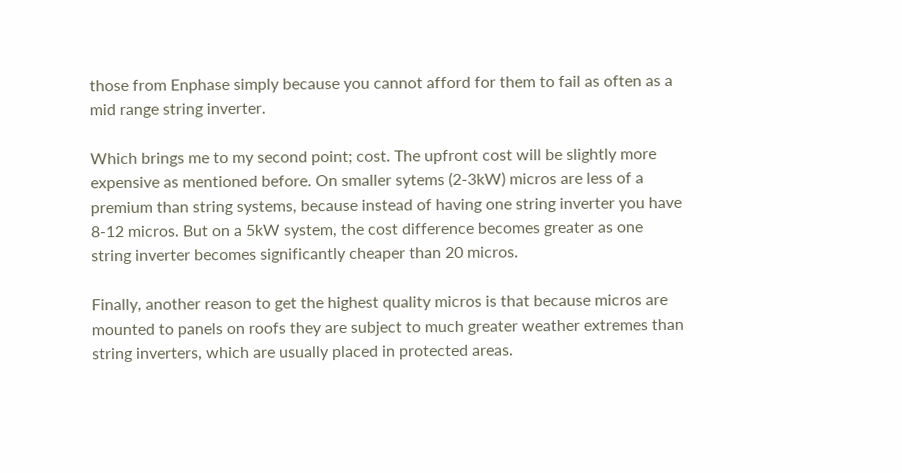those from Enphase simply because you cannot afford for them to fail as often as a mid range string inverter.

Which brings me to my second point; cost. The upfront cost will be slightly more expensive as mentioned before. On smaller sytems (2-3kW) micros are less of a premium than string systems, because instead of having one string inverter you have 8-12 micros. But on a 5kW system, the cost difference becomes greater as one string inverter becomes significantly cheaper than 20 micros.

Finally, another reason to get the highest quality micros is that because micros are mounted to panels on roofs they are subject to much greater weather extremes than string inverters, which are usually placed in protected areas.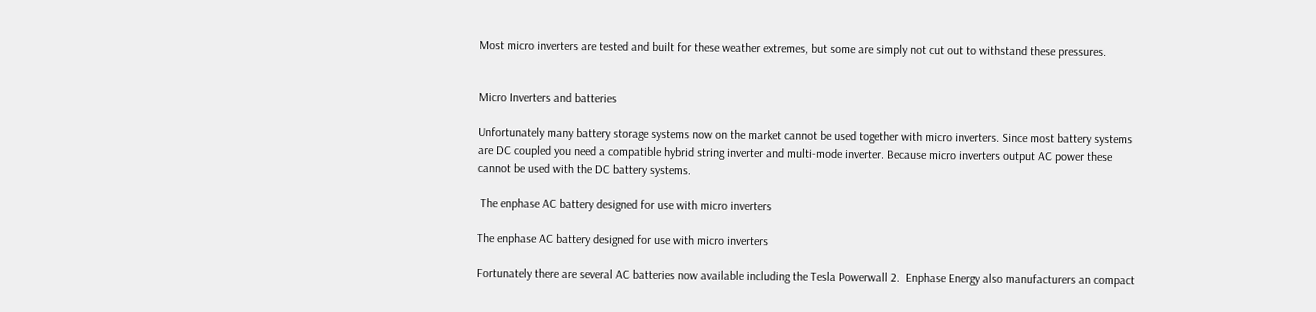Most micro inverters are tested and built for these weather extremes, but some are simply not cut out to withstand these pressures.


Micro Inverters and batteries

Unfortunately many battery storage systems now on the market cannot be used together with micro inverters. Since most battery systems are DC coupled you need a compatible hybrid string inverter and multi-mode inverter. Because micro inverters output AC power these cannot be used with the DC battery systems.

 The enphase AC battery designed for use with micro inverters

The enphase AC battery designed for use with micro inverters

Fortunately there are several AC batteries now available including the Tesla Powerwall 2.  Enphase Energy also manufacturers an compact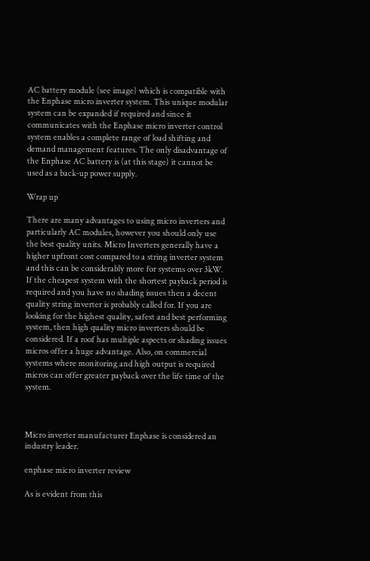AC battery module (see image) which is compatible with the Enphase micro inverter system. This unique modular system can be expanded if required and since it communicates with the Enphase micro inverter control system enables a complete range of load shifting and demand management features. The only disadvantage of the Enphase AC battery is (at this stage) it cannot be used as a back-up power supply.

Wrap up

There are many advantages to using micro inverters and particularly AC modules, however you should only use the best quality units. Micro Inverters generally have a higher upfront cost compared to a string inverter system and this can be considerably more for systems over 3kW. If the cheapest system with the shortest payback period is required and you have no shading issues then a decent quality string inverter is probably called for. If you are looking for the highest quality, safest and best performing system, then high quality micro inverters should be considered. If a roof has multiple aspects or shading issues micros offer a huge advantage. Also, on commercial systems where monitoring and high output is required micros can offer greater payback over the life time of the system.



Micro inverter manufacturer Enphase is considered an industry leader.

enphase micro inverter review

As is evident from this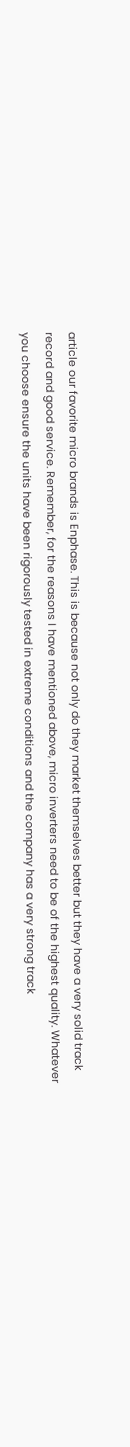article our favorite micro brands is Enphase. This is because not only do they market themselves better but they have a very solid track record and good service. Remember, for the reasons I have mentioned above, micro inverters need to be of the highest quality. Whatever you choose ensure the units have been rigorously tested in extreme conditions and the company has a very strong track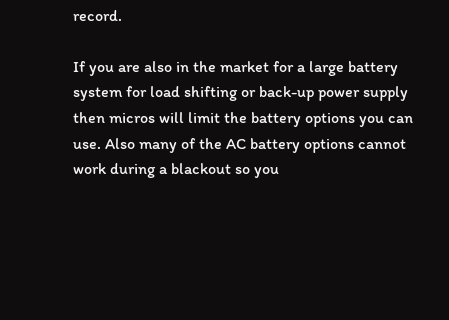record.

If you are also in the market for a large battery system for load shifting or back-up power supply then micros will limit the battery options you can use. Also many of the AC battery options cannot work during a blackout so you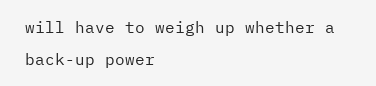will have to weigh up whether a back-up power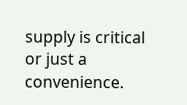supply is critical or just a convenience.